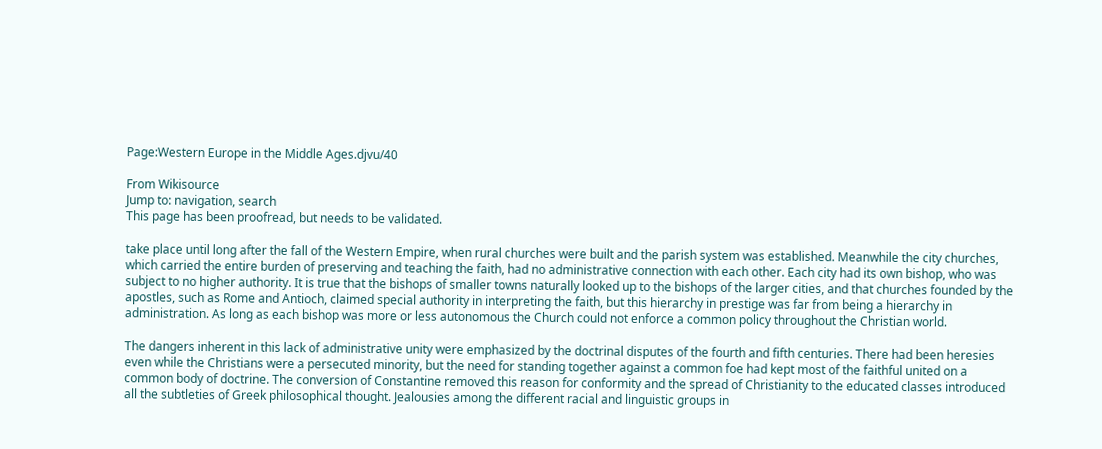Page:Western Europe in the Middle Ages.djvu/40

From Wikisource
Jump to: navigation, search
This page has been proofread, but needs to be validated.

take place until long after the fall of the Western Empire, when rural churches were built and the parish system was established. Meanwhile the city churches, which carried the entire burden of preserving and teaching the faith, had no administrative connection with each other. Each city had its own bishop, who was subject to no higher authority. It is true that the bishops of smaller towns naturally looked up to the bishops of the larger cities, and that churches founded by the apostles, such as Rome and Antioch, claimed special authority in interpreting the faith, but this hierarchy in prestige was far from being a hierarchy in administration. As long as each bishop was more or less autonomous the Church could not enforce a common policy throughout the Christian world.

The dangers inherent in this lack of administrative unity were emphasized by the doctrinal disputes of the fourth and fifth centuries. There had been heresies even while the Christians were a persecuted minority, but the need for standing together against a common foe had kept most of the faithful united on a common body of doctrine. The conversion of Constantine removed this reason for conformity and the spread of Christianity to the educated classes introduced all the subtleties of Greek philosophical thought. Jealousies among the different racial and linguistic groups in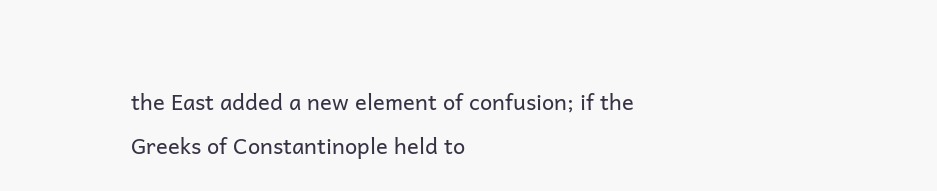the East added a new element of confusion; if the Greeks of Constantinople held to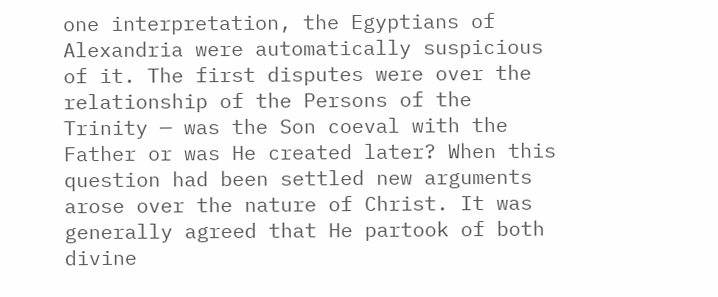one interpretation, the Egyptians of Alexandria were automatically suspicious of it. The first disputes were over the relationship of the Persons of the Trinity — was the Son coeval with the Father or was He created later? When this question had been settled new arguments arose over the nature of Christ. It was generally agreed that He partook of both divine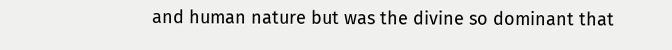and human nature but was the divine so dominant that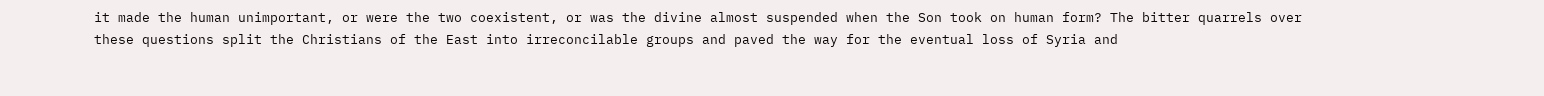it made the human unimportant, or were the two coexistent, or was the divine almost suspended when the Son took on human form? The bitter quarrels over these questions split the Christians of the East into irreconcilable groups and paved the way for the eventual loss of Syria and